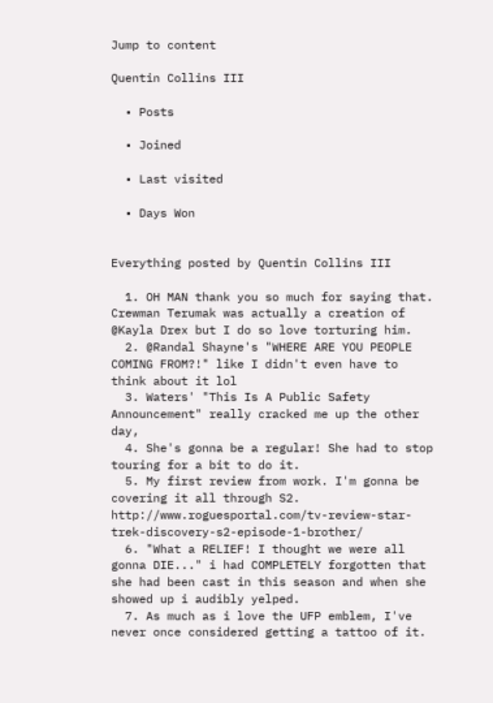Jump to content

Quentin Collins III

  • Posts

  • Joined

  • Last visited

  • Days Won


Everything posted by Quentin Collins III

  1. OH MAN thank you so much for saying that. Crewman Terumak was actually a creation of @Kayla Drex but I do so love torturing him.
  2. @Randal Shayne's "WHERE ARE YOU PEOPLE COMING FROM?!" like I didn't even have to think about it lol
  3. Waters' "This Is A Public Safety Announcement" really cracked me up the other day,
  4. She's gonna be a regular! She had to stop touring for a bit to do it.
  5. My first review from work. I'm gonna be covering it all through S2. http://www.roguesportal.com/tv-review-star-trek-discovery-s2-episode-1-brother/
  6. "What a RELIEF! I thought we were all gonna DIE..." i had COMPLETELY forgotten that she had been cast in this season and when she showed up i audibly yelped.
  7. As much as i love the UFP emblem, I've never once considered getting a tattoo of it.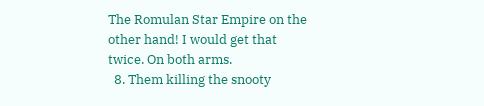The Romulan Star Empire on the other hand! I would get that twice. On both arms.
  8. Them killing the snooty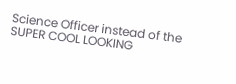Science Officer instead of the SUPER COOL LOOKING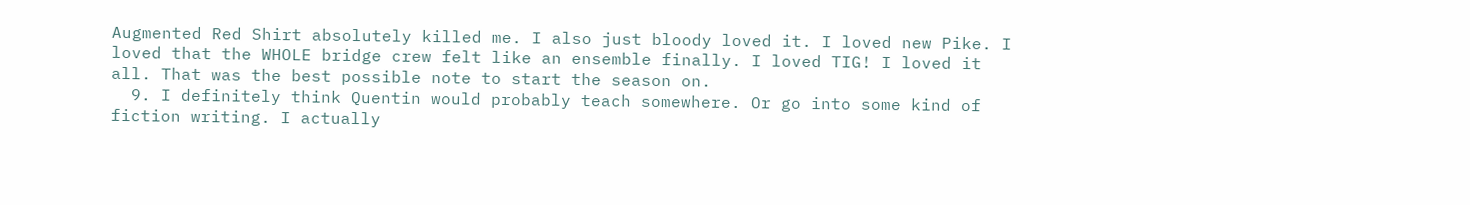Augmented Red Shirt absolutely killed me. I also just bloody loved it. I loved new Pike. I loved that the WHOLE bridge crew felt like an ensemble finally. I loved TIG! I loved it all. That was the best possible note to start the season on.
  9. I definitely think Quentin would probably teach somewhere. Or go into some kind of fiction writing. I actually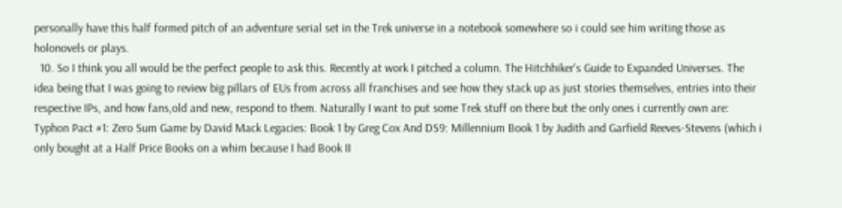personally have this half formed pitch of an adventure serial set in the Trek universe in a notebook somewhere so i could see him writing those as holonovels or plays.
  10. So I think you all would be the perfect people to ask this. Recently at work I pitched a column. The Hitchhiker's Guide to Expanded Universes. The idea being that I was going to review big pillars of EUs from across all franchises and see how they stack up as just stories themselves, entries into their respective IPs, and how fans,old and new, respond to them. Naturally I want to put some Trek stuff on there but the only ones i currently own are: Typhon Pact #1: Zero Sum Game by David Mack Legacies: Book 1 by Greg Cox And DS9: Millennium Book 1 by Judith and Garfield Reeves-Stevens (which i only bought at a Half Price Books on a whim because I had Book II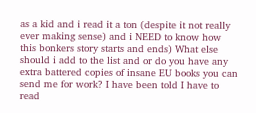as a kid and i read it a ton (despite it not really ever making sense) and i NEED to know how this bonkers story starts and ends) What else should i add to the list and or do you have any extra battered copies of insane EU books you can send me for work? I have been told I have to read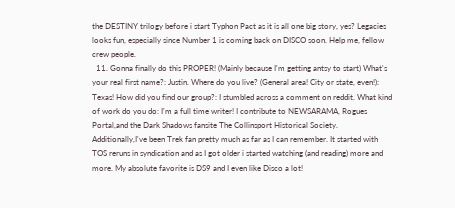the DESTINY trilogy before i start Typhon Pact as it is all one big story, yes? Legacies looks fun, especially since Number 1 is coming back on DISCO soon. Help me, fellow crew people.
  11. Gonna finally do this PROPER! (Mainly because I'm getting antsy to start) What's your real first name?: Justin. Where do you live? (General area! City or state, even!): Texas! How did you find our group?: I stumbled across a comment on reddit. What kind of work do you do: I'm a full time writer! I contribute to NEWSARAMA, Rogues Portal,and the Dark Shadows fansite The Collinsport Historical Society. Additionally,I've been Trek fan pretty much as far as I can remember. It started with TOS reruns in syndication and as I got older i started watching (and reading) more and more. My absolute favorite is DS9 and I even like Disco a lot!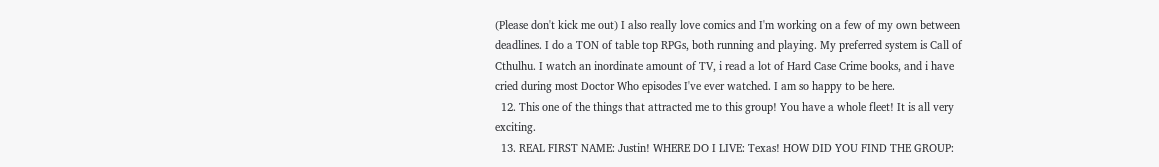(Please don't kick me out) I also really love comics and I'm working on a few of my own between deadlines. I do a TON of table top RPGs, both running and playing. My preferred system is Call of Cthulhu. I watch an inordinate amount of TV, i read a lot of Hard Case Crime books, and i have cried during most Doctor Who episodes I've ever watched. I am so happy to be here.
  12. This one of the things that attracted me to this group! You have a whole fleet! It is all very exciting.
  13. REAL FIRST NAME: Justin! WHERE DO I LIVE: Texas! HOW DID YOU FIND THE GROUP: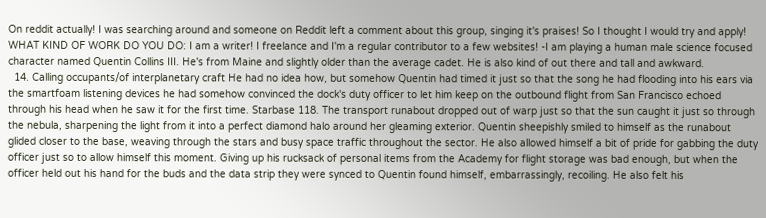On reddit actually! I was searching around and someone on Reddit left a comment about this group, singing it's praises! So I thought I would try and apply! WHAT KIND OF WORK DO YOU DO: I am a writer! I freelance and I'm a regular contributor to a few websites! -I am playing a human male science focused character named Quentin Collins III. He's from Maine and slightly older than the average cadet. He is also kind of out there and tall and awkward.
  14. Calling occupants/of interplanetary craft He had no idea how, but somehow Quentin had timed it just so that the song he had flooding into his ears via the smartfoam listening devices he had somehow convinced the dock's duty officer to let him keep on the outbound flight from San Francisco echoed through his head when he saw it for the first time. Starbase 118. The transport runabout dropped out of warp just so that the sun caught it just so through the nebula, sharpening the light from it into a perfect diamond halo around her gleaming exterior. Quentin sheepishly smiled to himself as the runabout glided closer to the base, weaving through the stars and busy space traffic throughout the sector. He also allowed himself a bit of pride for gabbing the duty officer just so to allow himself this moment. Giving up his rucksack of personal items from the Academy for flight storage was bad enough, but when the officer held out his hand for the buds and the data strip they were synced to Quentin found himself, embarrassingly, recoiling. He also felt his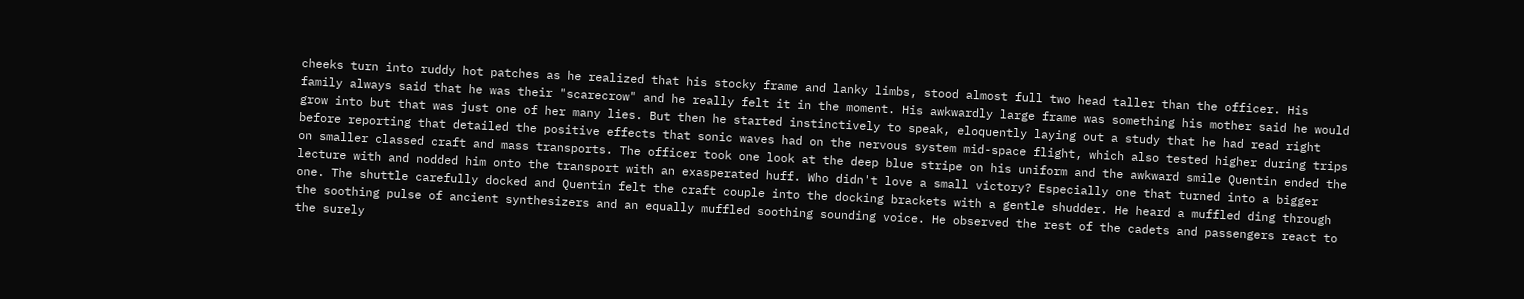cheeks turn into ruddy hot patches as he realized that his stocky frame and lanky limbs, stood almost full two head taller than the officer. His family always said that he was their "scarecrow" and he really felt it in the moment. His awkwardly large frame was something his mother said he would grow into but that was just one of her many lies. But then he started instinctively to speak, eloquently laying out a study that he had read right before reporting that detailed the positive effects that sonic waves had on the nervous system mid-space flight, which also tested higher during trips on smaller classed craft and mass transports. The officer took one look at the deep blue stripe on his uniform and the awkward smile Quentin ended the lecture with and nodded him onto the transport with an exasperated huff. Who didn't love a small victory? Especially one that turned into a bigger one. The shuttle carefully docked and Quentin felt the craft couple into the docking brackets with a gentle shudder. He heard a muffled ding through the soothing pulse of ancient synthesizers and an equally muffled soothing sounding voice. He observed the rest of the cadets and passengers react to the surely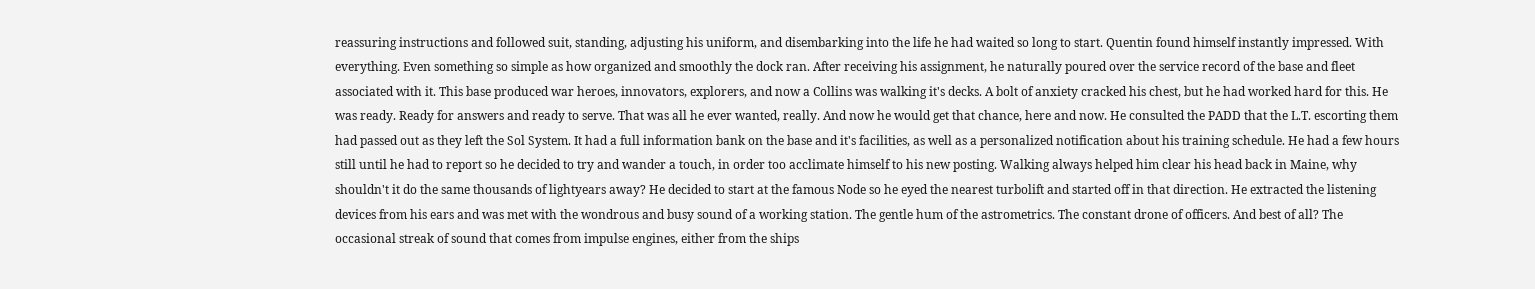reassuring instructions and followed suit, standing, adjusting his uniform, and disembarking into the life he had waited so long to start. Quentin found himself instantly impressed. With everything. Even something so simple as how organized and smoothly the dock ran. After receiving his assignment, he naturally poured over the service record of the base and fleet associated with it. This base produced war heroes, innovators, explorers, and now a Collins was walking it's decks. A bolt of anxiety cracked his chest, but he had worked hard for this. He was ready. Ready for answers and ready to serve. That was all he ever wanted, really. And now he would get that chance, here and now. He consulted the PADD that the L.T. escorting them had passed out as they left the Sol System. It had a full information bank on the base and it's facilities, as well as a personalized notification about his training schedule. He had a few hours still until he had to report so he decided to try and wander a touch, in order too acclimate himself to his new posting. Walking always helped him clear his head back in Maine, why shouldn't it do the same thousands of lightyears away? He decided to start at the famous Node so he eyed the nearest turbolift and started off in that direction. He extracted the listening devices from his ears and was met with the wondrous and busy sound of a working station. The gentle hum of the astrometrics. The constant drone of officers. And best of all? The occasional streak of sound that comes from impulse engines, either from the ships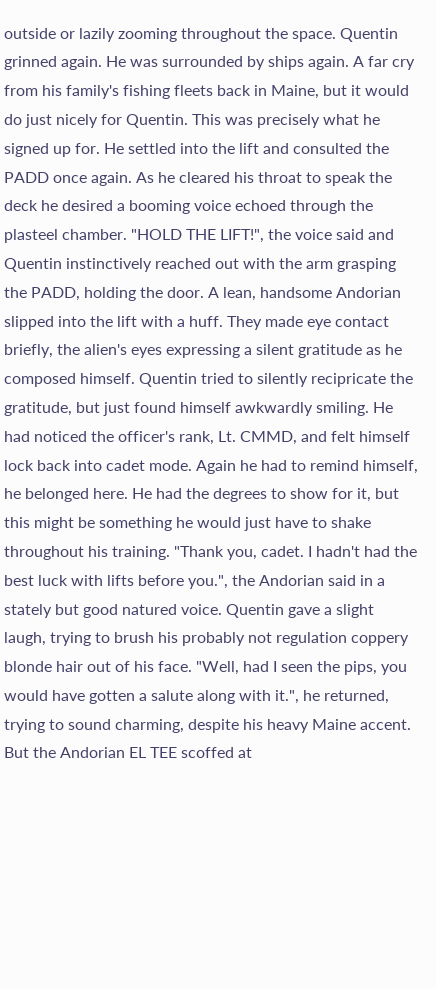outside or lazily zooming throughout the space. Quentin grinned again. He was surrounded by ships again. A far cry from his family's fishing fleets back in Maine, but it would do just nicely for Quentin. This was precisely what he signed up for. He settled into the lift and consulted the PADD once again. As he cleared his throat to speak the deck he desired a booming voice echoed through the plasteel chamber. "HOLD THE LIFT!", the voice said and Quentin instinctively reached out with the arm grasping the PADD, holding the door. A lean, handsome Andorian slipped into the lift with a huff. They made eye contact briefly, the alien's eyes expressing a silent gratitude as he composed himself. Quentin tried to silently recipricate the gratitude, but just found himself awkwardly smiling. He had noticed the officer's rank, Lt. CMMD, and felt himself lock back into cadet mode. Again he had to remind himself, he belonged here. He had the degrees to show for it, but this might be something he would just have to shake throughout his training. "Thank you, cadet. I hadn't had the best luck with lifts before you.", the Andorian said in a stately but good natured voice. Quentin gave a slight laugh, trying to brush his probably not regulation coppery blonde hair out of his face. "Well, had I seen the pips, you would have gotten a salute along with it.", he returned, trying to sound charming, despite his heavy Maine accent. But the Andorian EL TEE scoffed at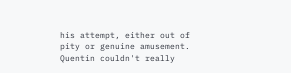his attempt, either out of pity or genuine amusement. Quentin couldn't really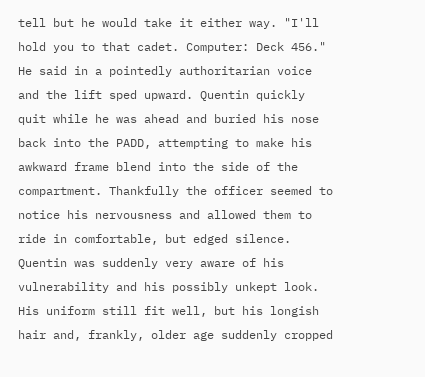tell but he would take it either way. "I'll hold you to that cadet. Computer: Deck 456." He said in a pointedly authoritarian voice and the lift sped upward. Quentin quickly quit while he was ahead and buried his nose back into the PADD, attempting to make his awkward frame blend into the side of the compartment. Thankfully the officer seemed to notice his nervousness and allowed them to ride in comfortable, but edged silence. Quentin was suddenly very aware of his vulnerability and his possibly unkept look. His uniform still fit well, but his longish hair and, frankly, older age suddenly cropped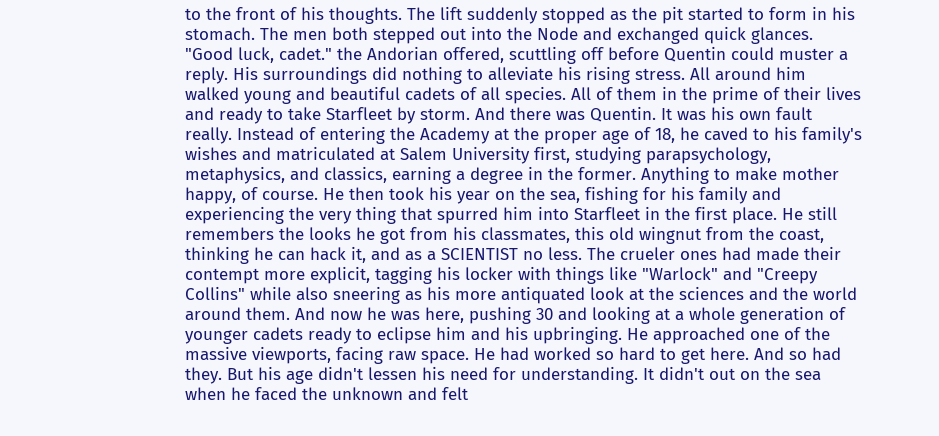to the front of his thoughts. The lift suddenly stopped as the pit started to form in his stomach. The men both stepped out into the Node and exchanged quick glances. "Good luck, cadet." the Andorian offered, scuttling off before Quentin could muster a reply. His surroundings did nothing to alleviate his rising stress. All around him walked young and beautiful cadets of all species. All of them in the prime of their lives and ready to take Starfleet by storm. And there was Quentin. It was his own fault really. Instead of entering the Academy at the proper age of 18, he caved to his family's wishes and matriculated at Salem University first, studying parapsychology, metaphysics, and classics, earning a degree in the former. Anything to make mother happy, of course. He then took his year on the sea, fishing for his family and experiencing the very thing that spurred him into Starfleet in the first place. He still remembers the looks he got from his classmates, this old wingnut from the coast, thinking he can hack it, and as a SCIENTIST no less. The crueler ones had made their contempt more explicit, tagging his locker with things like "Warlock" and "Creepy Collins" while also sneering as his more antiquated look at the sciences and the world around them. And now he was here, pushing 30 and looking at a whole generation of younger cadets ready to eclipse him and his upbringing. He approached one of the massive viewports, facing raw space. He had worked so hard to get here. And so had they. But his age didn't lessen his need for understanding. It didn't out on the sea when he faced the unknown and felt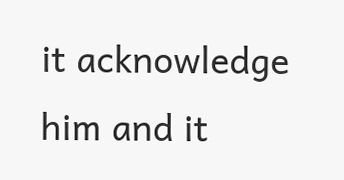it acknowledge him and it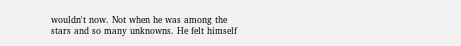wouldn't now. Not when he was among the stars and so many unknowns. He felt himself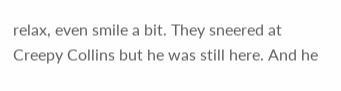relax, even smile a bit. They sneered at Creepy Collins but he was still here. And he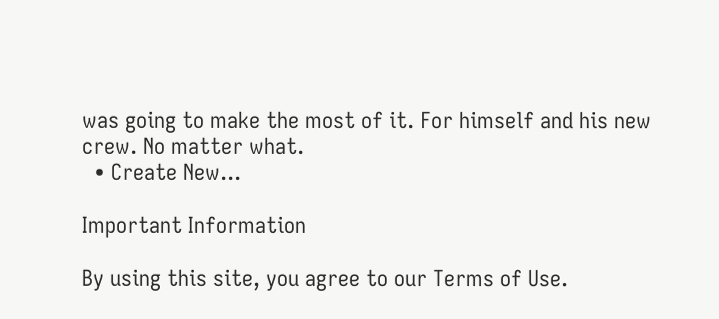was going to make the most of it. For himself and his new crew. No matter what.
  • Create New...

Important Information

By using this site, you agree to our Terms of Use.